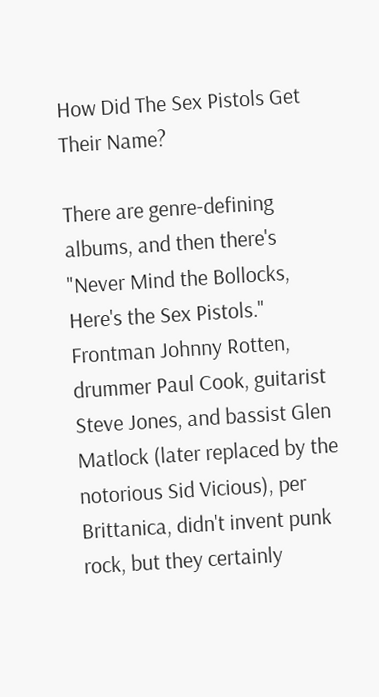How Did The Sex Pistols Get Their Name?

There are genre-defining albums, and then there's "Never Mind the Bollocks, Here's the Sex Pistols." Frontman Johnny Rotten, drummer Paul Cook, guitarist Steve Jones, and bassist Glen Matlock (later replaced by the notorious Sid Vicious), per Brittanica, didn't invent punk rock, but they certainly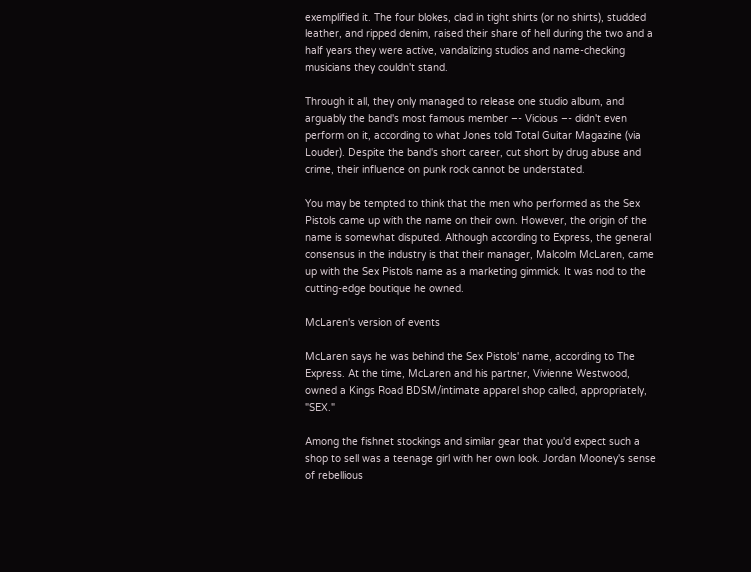exemplified it. The four blokes, clad in tight shirts (or no shirts), studded leather, and ripped denim, raised their share of hell during the two and a half years they were active, vandalizing studios and name-checking musicians they couldn't stand.

Through it all, they only managed to release one studio album, and arguably the band's most famous member –- Vicious –- didn't even perform on it, according to what Jones told Total Guitar Magazine (via Louder). Despite the band's short career, cut short by drug abuse and crime, their influence on punk rock cannot be understated.

You may be tempted to think that the men who performed as the Sex Pistols came up with the name on their own. However, the origin of the name is somewhat disputed. Although according to Express, the general consensus in the industry is that their manager, Malcolm McLaren, came up with the Sex Pistols name as a marketing gimmick. It was nod to the cutting-edge boutique he owned.

McLaren's version of events

McLaren says he was behind the Sex Pistols' name, according to The Express. At the time, McLaren and his partner, Vivienne Westwood, owned a Kings Road BDSM/intimate apparel shop called, appropriately, "SEX."

Among the fishnet stockings and similar gear that you'd expect such a shop to sell was a teenage girl with her own look. Jordan Mooney's sense of rebellious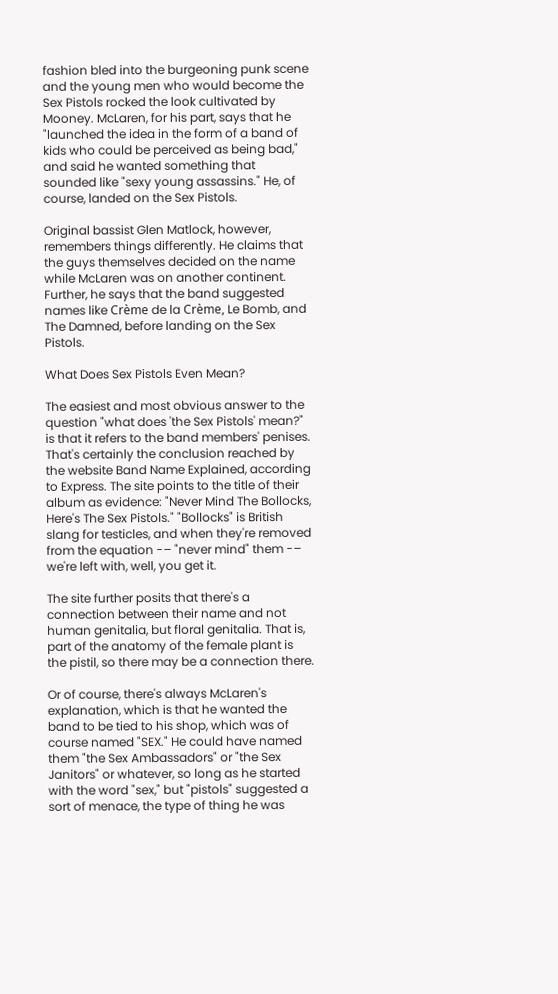fashion bled into the burgeoning punk scene and the young men who would become the Sex Pistols rocked the look cultivated by Mooney. McLaren, for his part, says that he "launched the idea in the form of a band of kids who could be perceived as being bad," and said he wanted something that sounded like "sexy young assassins." He, of course, landed on the Sex Pistols.

Original bassist Glen Matlock, however, remembers things differently. He claims that the guys themselves decided on the name while McLaren was on another continent. Further, he says that the band suggested names like Crème de la Crème, Le Bomb, and The Damned, before landing on the Sex Pistols.

What Does Sex Pistols Even Mean?

The easiest and most obvious answer to the question "what does 'the Sex Pistols' mean?" is that it refers to the band members' penises. That's certainly the conclusion reached by the website Band Name Explained, according to Express. The site points to the title of their album as evidence: "Never Mind The Bollocks, Here's The Sex Pistols." "Bollocks" is British slang for testicles, and when they're removed from the equation -– "never mind" them -– we're left with, well, you get it.

The site further posits that there's a connection between their name and not human genitalia, but floral genitalia. That is, part of the anatomy of the female plant is the pistil, so there may be a connection there.

Or of course, there's always McLaren's explanation, which is that he wanted the band to be tied to his shop, which was of course named "SEX." He could have named them "the Sex Ambassadors" or "the Sex Janitors" or whatever, so long as he started with the word "sex," but "pistols" suggested a sort of menace, the type of thing he was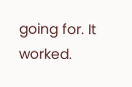going for. It worked.